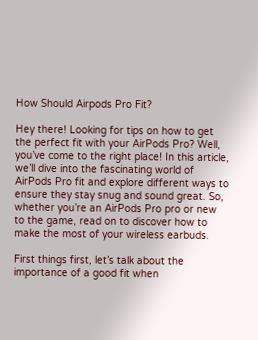How Should Airpods Pro Fit?

Hey there! Looking for tips on how to get the perfect fit with your AirPods Pro? Well, you’ve come to the right place! In this article, we’ll dive into the fascinating world of AirPods Pro fit and explore different ways to ensure they stay snug and sound great. So, whether you’re an AirPods Pro pro or new to the game, read on to discover how to make the most of your wireless earbuds.

First things first, let’s talk about the importance of a good fit when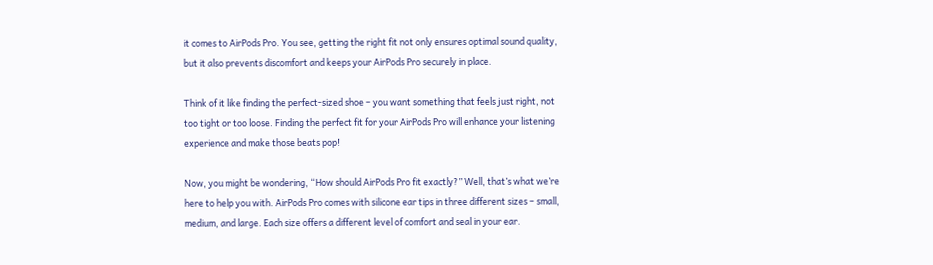it comes to AirPods Pro. You see, getting the right fit not only ensures optimal sound quality, but it also prevents discomfort and keeps your AirPods Pro securely in place.

Think of it like finding the perfect-sized shoe – you want something that feels just right, not too tight or too loose. Finding the perfect fit for your AirPods Pro will enhance your listening experience and make those beats pop!

Now, you might be wondering, “How should AirPods Pro fit exactly?” Well, that’s what we’re here to help you with. AirPods Pro comes with silicone ear tips in three different sizes – small, medium, and large. Each size offers a different level of comfort and seal in your ear.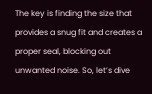The key is finding the size that provides a snug fit and creates a proper seal, blocking out unwanted noise. So, let’s dive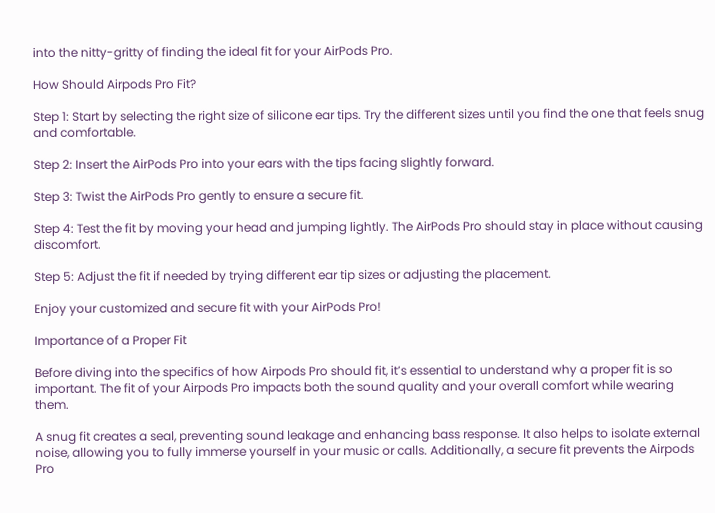into the nitty-gritty of finding the ideal fit for your AirPods Pro.

How Should Airpods Pro Fit?

Step 1: Start by selecting the right size of silicone ear tips. Try the different sizes until you find the one that feels snug and comfortable.

Step 2: Insert the AirPods Pro into your ears with the tips facing slightly forward.

Step 3: Twist the AirPods Pro gently to ensure a secure fit.

Step 4: Test the fit by moving your head and jumping lightly. The AirPods Pro should stay in place without causing discomfort.

Step 5: Adjust the fit if needed by trying different ear tip sizes or adjusting the placement.

Enjoy your customized and secure fit with your AirPods Pro!

Importance of a Proper Fit

Before diving into the specifics of how Airpods Pro should fit, it’s essential to understand why a proper fit is so important. The fit of your Airpods Pro impacts both the sound quality and your overall comfort while wearing them.

A snug fit creates a seal, preventing sound leakage and enhancing bass response. It also helps to isolate external noise, allowing you to fully immerse yourself in your music or calls. Additionally, a secure fit prevents the Airpods Pro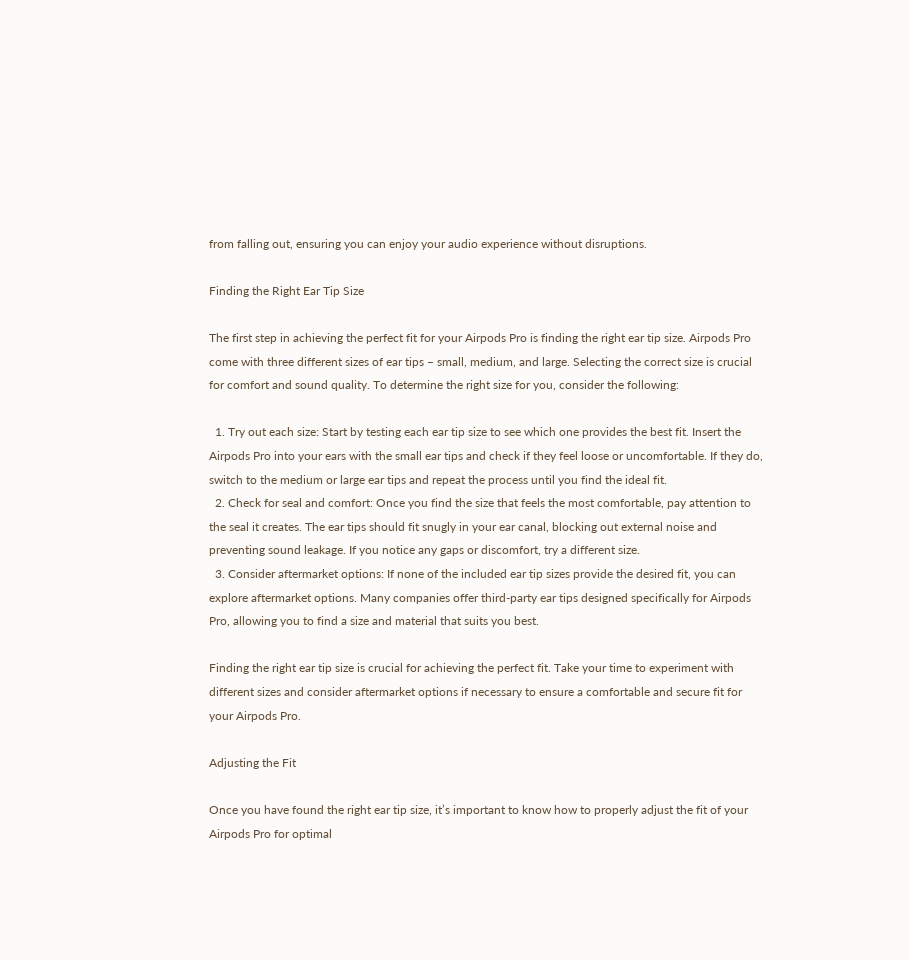from falling out, ensuring you can enjoy your audio experience without disruptions.

Finding the Right Ear Tip Size

The first step in achieving the perfect fit for your Airpods Pro is finding the right ear tip size. Airpods Pro come with three different sizes of ear tips – small, medium, and large. Selecting the correct size is crucial for comfort and sound quality. To determine the right size for you, consider the following:

  1. Try out each size: Start by testing each ear tip size to see which one provides the best fit. Insert the Airpods Pro into your ears with the small ear tips and check if they feel loose or uncomfortable. If they do, switch to the medium or large ear tips and repeat the process until you find the ideal fit.
  2. Check for seal and comfort: Once you find the size that feels the most comfortable, pay attention to the seal it creates. The ear tips should fit snugly in your ear canal, blocking out external noise and preventing sound leakage. If you notice any gaps or discomfort, try a different size.
  3. Consider aftermarket options: If none of the included ear tip sizes provide the desired fit, you can explore aftermarket options. Many companies offer third-party ear tips designed specifically for Airpods Pro, allowing you to find a size and material that suits you best.

Finding the right ear tip size is crucial for achieving the perfect fit. Take your time to experiment with different sizes and consider aftermarket options if necessary to ensure a comfortable and secure fit for your Airpods Pro.

Adjusting the Fit

Once you have found the right ear tip size, it’s important to know how to properly adjust the fit of your Airpods Pro for optimal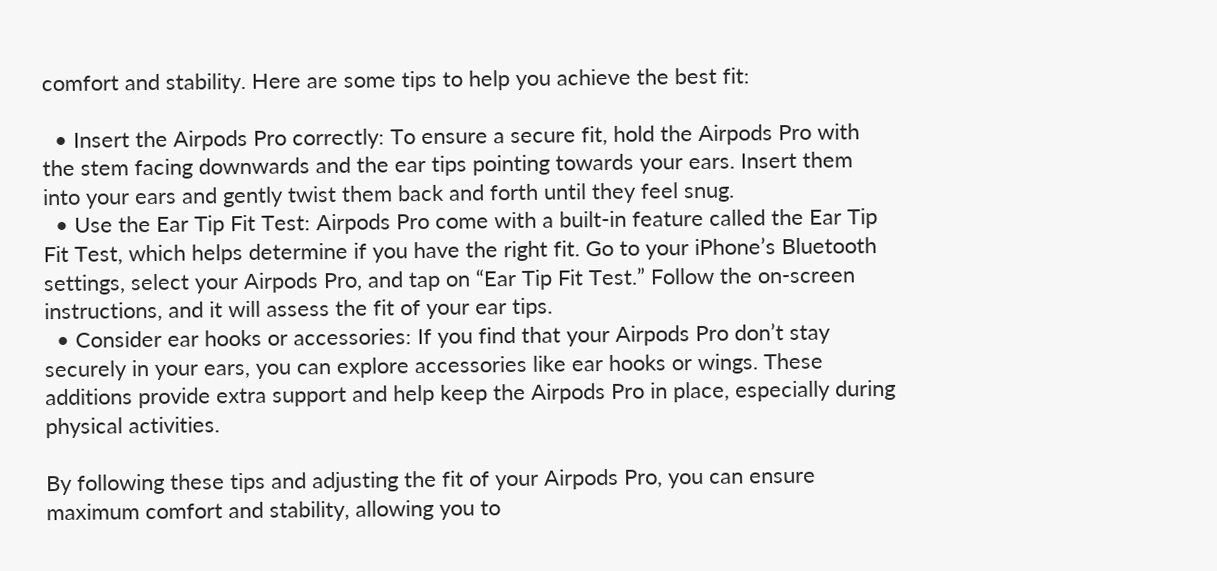comfort and stability. Here are some tips to help you achieve the best fit:

  • Insert the Airpods Pro correctly: To ensure a secure fit, hold the Airpods Pro with the stem facing downwards and the ear tips pointing towards your ears. Insert them into your ears and gently twist them back and forth until they feel snug.
  • Use the Ear Tip Fit Test: Airpods Pro come with a built-in feature called the Ear Tip Fit Test, which helps determine if you have the right fit. Go to your iPhone’s Bluetooth settings, select your Airpods Pro, and tap on “Ear Tip Fit Test.” Follow the on-screen instructions, and it will assess the fit of your ear tips.
  • Consider ear hooks or accessories: If you find that your Airpods Pro don’t stay securely in your ears, you can explore accessories like ear hooks or wings. These additions provide extra support and help keep the Airpods Pro in place, especially during physical activities.

By following these tips and adjusting the fit of your Airpods Pro, you can ensure maximum comfort and stability, allowing you to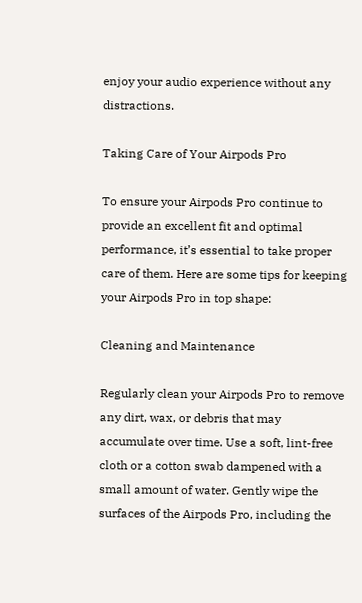enjoy your audio experience without any distractions.

Taking Care of Your Airpods Pro

To ensure your Airpods Pro continue to provide an excellent fit and optimal performance, it’s essential to take proper care of them. Here are some tips for keeping your Airpods Pro in top shape:

Cleaning and Maintenance

Regularly clean your Airpods Pro to remove any dirt, wax, or debris that may accumulate over time. Use a soft, lint-free cloth or a cotton swab dampened with a small amount of water. Gently wipe the surfaces of the Airpods Pro, including the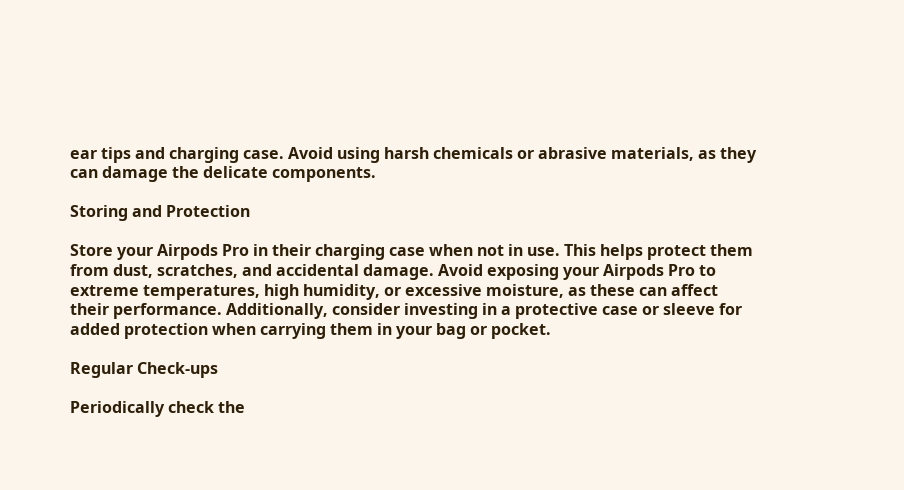ear tips and charging case. Avoid using harsh chemicals or abrasive materials, as they can damage the delicate components.

Storing and Protection

Store your Airpods Pro in their charging case when not in use. This helps protect them from dust, scratches, and accidental damage. Avoid exposing your Airpods Pro to extreme temperatures, high humidity, or excessive moisture, as these can affect their performance. Additionally, consider investing in a protective case or sleeve for added protection when carrying them in your bag or pocket.

Regular Check-ups

Periodically check the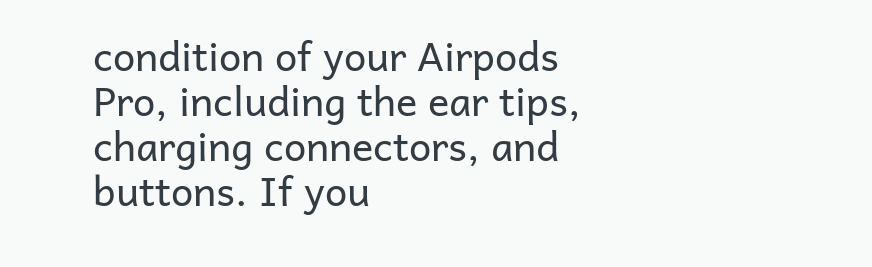condition of your Airpods Pro, including the ear tips, charging connectors, and buttons. If you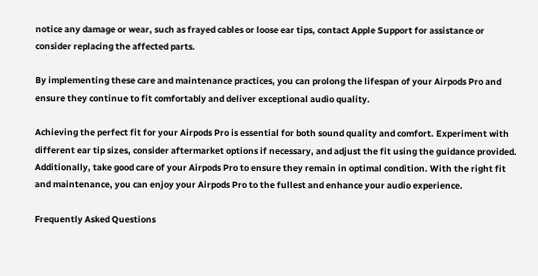notice any damage or wear, such as frayed cables or loose ear tips, contact Apple Support for assistance or consider replacing the affected parts.

By implementing these care and maintenance practices, you can prolong the lifespan of your Airpods Pro and ensure they continue to fit comfortably and deliver exceptional audio quality.

Achieving the perfect fit for your Airpods Pro is essential for both sound quality and comfort. Experiment with different ear tip sizes, consider aftermarket options if necessary, and adjust the fit using the guidance provided. Additionally, take good care of your Airpods Pro to ensure they remain in optimal condition. With the right fit and maintenance, you can enjoy your Airpods Pro to the fullest and enhance your audio experience.

Frequently Asked Questions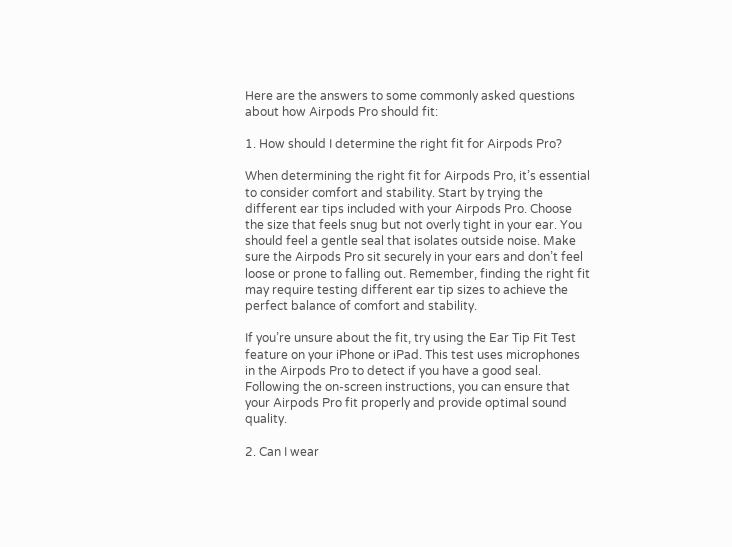Here are the answers to some commonly asked questions about how Airpods Pro should fit:

1. How should I determine the right fit for Airpods Pro?

When determining the right fit for Airpods Pro, it’s essential to consider comfort and stability. Start by trying the different ear tips included with your Airpods Pro. Choose the size that feels snug but not overly tight in your ear. You should feel a gentle seal that isolates outside noise. Make sure the Airpods Pro sit securely in your ears and don’t feel loose or prone to falling out. Remember, finding the right fit may require testing different ear tip sizes to achieve the perfect balance of comfort and stability.

If you’re unsure about the fit, try using the Ear Tip Fit Test feature on your iPhone or iPad. This test uses microphones in the Airpods Pro to detect if you have a good seal. Following the on-screen instructions, you can ensure that your Airpods Pro fit properly and provide optimal sound quality.

2. Can I wear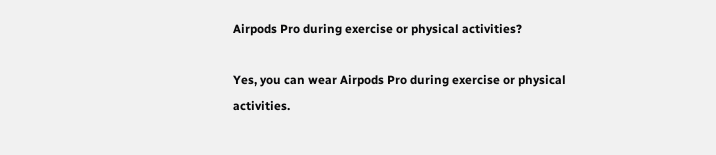Airpods Pro during exercise or physical activities?

Yes, you can wear Airpods Pro during exercise or physical activities.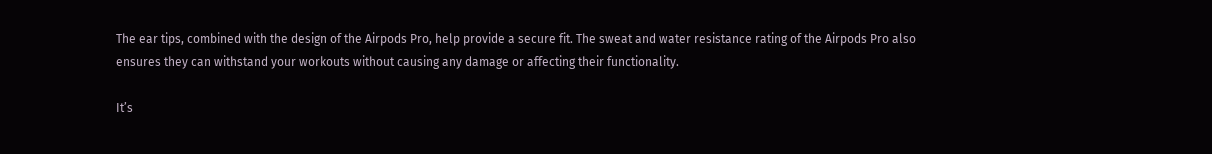The ear tips, combined with the design of the Airpods Pro, help provide a secure fit. The sweat and water resistance rating of the Airpods Pro also ensures they can withstand your workouts without causing any damage or affecting their functionality.

It’s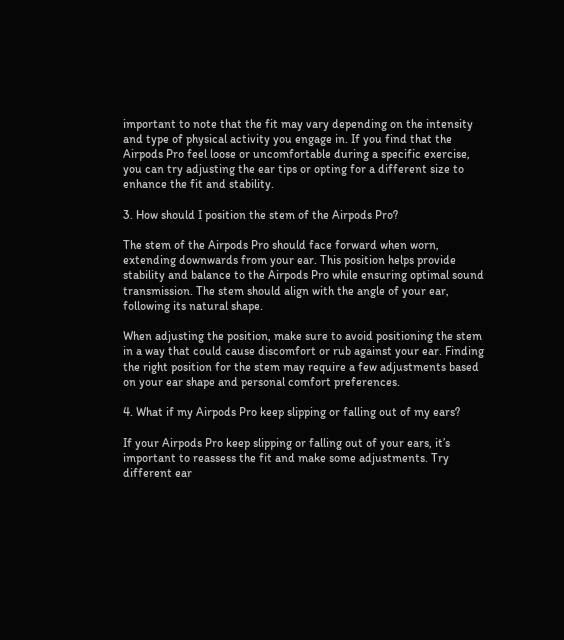important to note that the fit may vary depending on the intensity and type of physical activity you engage in. If you find that the Airpods Pro feel loose or uncomfortable during a specific exercise, you can try adjusting the ear tips or opting for a different size to enhance the fit and stability.

3. How should I position the stem of the Airpods Pro?

The stem of the Airpods Pro should face forward when worn, extending downwards from your ear. This position helps provide stability and balance to the Airpods Pro while ensuring optimal sound transmission. The stem should align with the angle of your ear, following its natural shape.

When adjusting the position, make sure to avoid positioning the stem in a way that could cause discomfort or rub against your ear. Finding the right position for the stem may require a few adjustments based on your ear shape and personal comfort preferences.

4. What if my Airpods Pro keep slipping or falling out of my ears?

If your Airpods Pro keep slipping or falling out of your ears, it’s important to reassess the fit and make some adjustments. Try different ear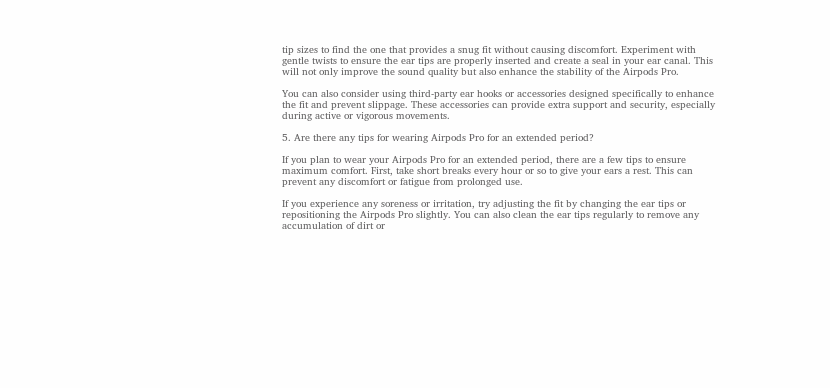tip sizes to find the one that provides a snug fit without causing discomfort. Experiment with gentle twists to ensure the ear tips are properly inserted and create a seal in your ear canal. This will not only improve the sound quality but also enhance the stability of the Airpods Pro.

You can also consider using third-party ear hooks or accessories designed specifically to enhance the fit and prevent slippage. These accessories can provide extra support and security, especially during active or vigorous movements.

5. Are there any tips for wearing Airpods Pro for an extended period?

If you plan to wear your Airpods Pro for an extended period, there are a few tips to ensure maximum comfort. First, take short breaks every hour or so to give your ears a rest. This can prevent any discomfort or fatigue from prolonged use.

If you experience any soreness or irritation, try adjusting the fit by changing the ear tips or repositioning the Airpods Pro slightly. You can also clean the ear tips regularly to remove any accumulation of dirt or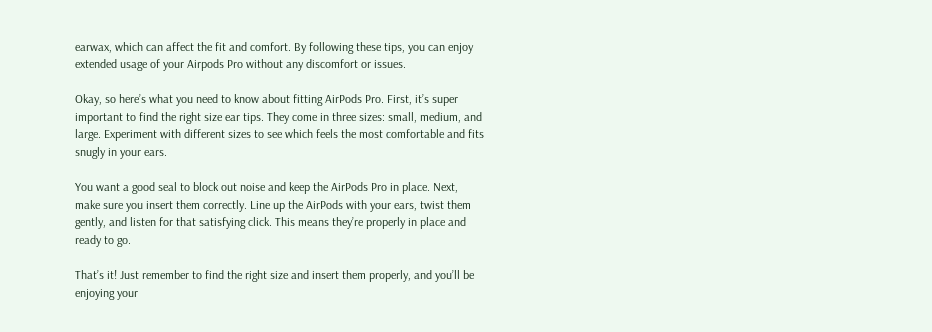earwax, which can affect the fit and comfort. By following these tips, you can enjoy extended usage of your Airpods Pro without any discomfort or issues.

Okay, so here’s what you need to know about fitting AirPods Pro. First, it’s super important to find the right size ear tips. They come in three sizes: small, medium, and large. Experiment with different sizes to see which feels the most comfortable and fits snugly in your ears.

You want a good seal to block out noise and keep the AirPods Pro in place. Next, make sure you insert them correctly. Line up the AirPods with your ears, twist them gently, and listen for that satisfying click. This means they’re properly in place and ready to go.

That’s it! Just remember to find the right size and insert them properly, and you’ll be enjoying your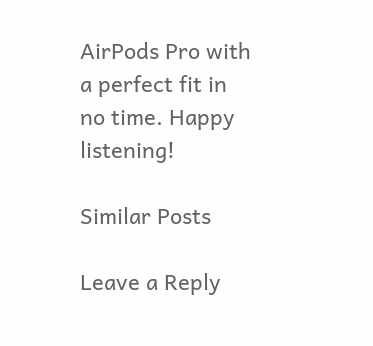AirPods Pro with a perfect fit in no time. Happy listening!

Similar Posts

Leave a Reply